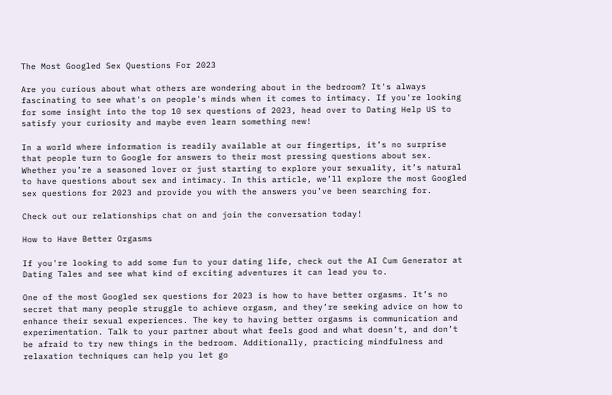The Most Googled Sex Questions For 2023

Are you curious about what others are wondering about in the bedroom? It's always fascinating to see what's on people's minds when it comes to intimacy. If you're looking for some insight into the top 10 sex questions of 2023, head over to Dating Help US to satisfy your curiosity and maybe even learn something new!

In a world where information is readily available at our fingertips, it’s no surprise that people turn to Google for answers to their most pressing questions about sex. Whether you’re a seasoned lover or just starting to explore your sexuality, it’s natural to have questions about sex and intimacy. In this article, we’ll explore the most Googled sex questions for 2023 and provide you with the answers you’ve been searching for.

Check out our relationships chat on and join the conversation today!

How to Have Better Orgasms

If you're looking to add some fun to your dating life, check out the AI Cum Generator at Dating Tales and see what kind of exciting adventures it can lead you to.

One of the most Googled sex questions for 2023 is how to have better orgasms. It’s no secret that many people struggle to achieve orgasm, and they’re seeking advice on how to enhance their sexual experiences. The key to having better orgasms is communication and experimentation. Talk to your partner about what feels good and what doesn’t, and don’t be afraid to try new things in the bedroom. Additionally, practicing mindfulness and relaxation techniques can help you let go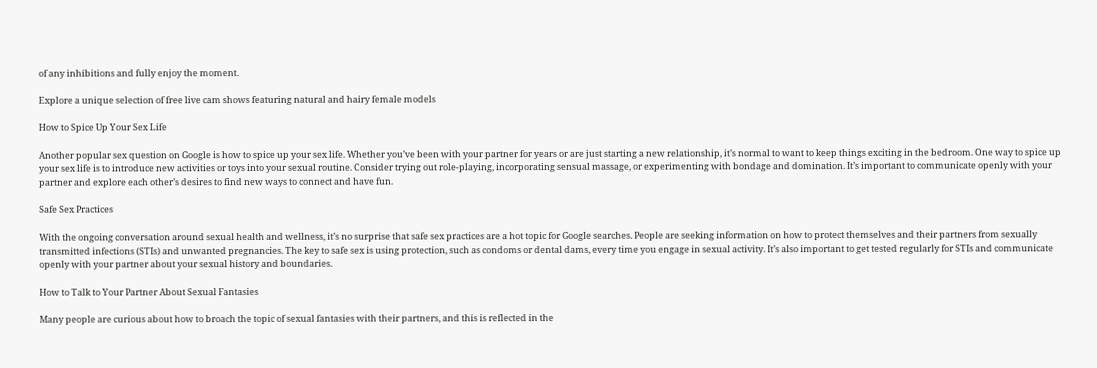of any inhibitions and fully enjoy the moment.

Explore a unique selection of free live cam shows featuring natural and hairy female models

How to Spice Up Your Sex Life

Another popular sex question on Google is how to spice up your sex life. Whether you’ve been with your partner for years or are just starting a new relationship, it’s normal to want to keep things exciting in the bedroom. One way to spice up your sex life is to introduce new activities or toys into your sexual routine. Consider trying out role-playing, incorporating sensual massage, or experimenting with bondage and domination. It’s important to communicate openly with your partner and explore each other’s desires to find new ways to connect and have fun.

Safe Sex Practices

With the ongoing conversation around sexual health and wellness, it’s no surprise that safe sex practices are a hot topic for Google searches. People are seeking information on how to protect themselves and their partners from sexually transmitted infections (STIs) and unwanted pregnancies. The key to safe sex is using protection, such as condoms or dental dams, every time you engage in sexual activity. It’s also important to get tested regularly for STIs and communicate openly with your partner about your sexual history and boundaries.

How to Talk to Your Partner About Sexual Fantasies

Many people are curious about how to broach the topic of sexual fantasies with their partners, and this is reflected in the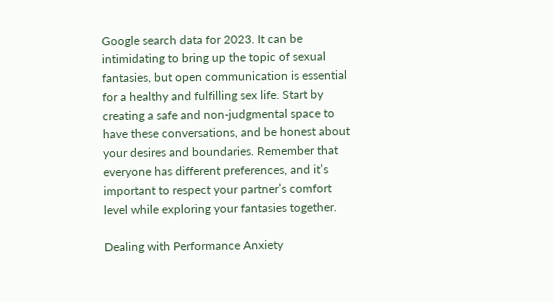Google search data for 2023. It can be intimidating to bring up the topic of sexual fantasies, but open communication is essential for a healthy and fulfilling sex life. Start by creating a safe and non-judgmental space to have these conversations, and be honest about your desires and boundaries. Remember that everyone has different preferences, and it’s important to respect your partner’s comfort level while exploring your fantasies together.

Dealing with Performance Anxiety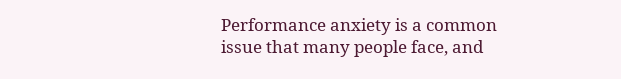Performance anxiety is a common issue that many people face, and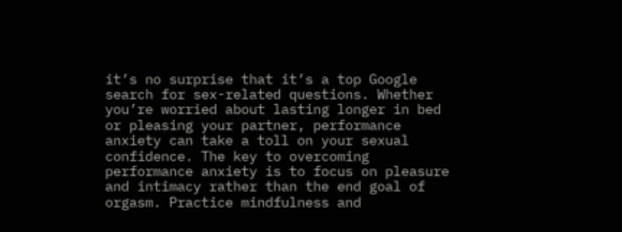it’s no surprise that it’s a top Google search for sex-related questions. Whether you’re worried about lasting longer in bed or pleasing your partner, performance anxiety can take a toll on your sexual confidence. The key to overcoming performance anxiety is to focus on pleasure and intimacy rather than the end goal of orgasm. Practice mindfulness and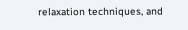relaxation techniques, and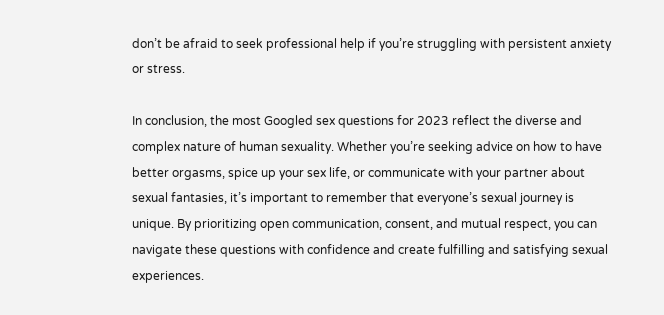don’t be afraid to seek professional help if you’re struggling with persistent anxiety or stress.

In conclusion, the most Googled sex questions for 2023 reflect the diverse and complex nature of human sexuality. Whether you’re seeking advice on how to have better orgasms, spice up your sex life, or communicate with your partner about sexual fantasies, it’s important to remember that everyone’s sexual journey is unique. By prioritizing open communication, consent, and mutual respect, you can navigate these questions with confidence and create fulfilling and satisfying sexual experiences.